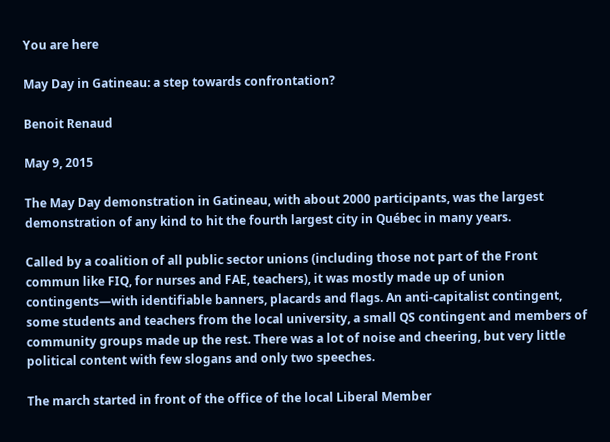You are here

May Day in Gatineau: a step towards confrontation?

Benoit Renaud

May 9, 2015

The May Day demonstration in Gatineau, with about 2000 participants, was the largest demonstration of any kind to hit the fourth largest city in Québec in many years.

Called by a coalition of all public sector unions (including those not part of the Front commun like FIQ, for nurses and FAE, teachers), it was mostly made up of union contingents—with identifiable banners, placards and flags. An anti-capitalist contingent, some students and teachers from the local university, a small QS contingent and members of community groups made up the rest. There was a lot of noise and cheering, but very little political content with few slogans and only two speeches.

The march started in front of the office of the local Liberal Member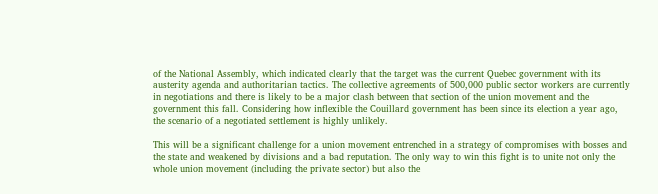of the National Assembly, which indicated clearly that the target was the current Quebec government with its austerity agenda and authoritarian tactics. The collective agreements of 500,000 public sector workers are currently in negotiations and there is likely to be a major clash between that section of the union movement and the government this fall. Considering how inflexible the Couillard government has been since its election a year ago, the scenario of a negotiated settlement is highly unlikely.

This will be a significant challenge for a union movement entrenched in a strategy of compromises with bosses and the state and weakened by divisions and a bad reputation. The only way to win this fight is to unite not only the whole union movement (including the private sector) but also the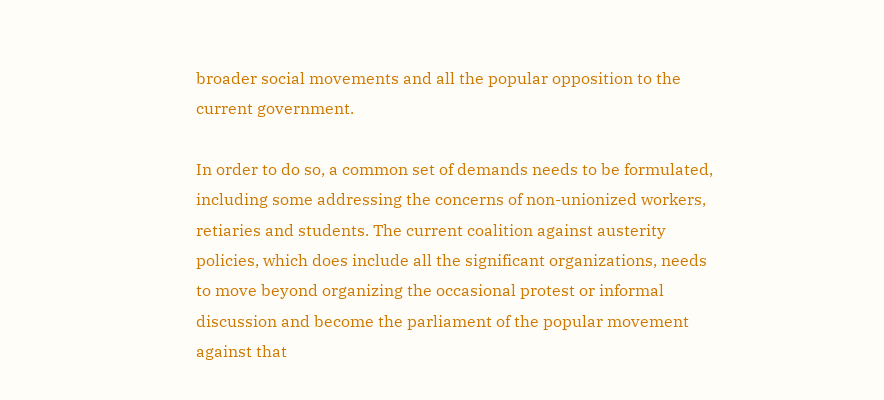broader social movements and all the popular opposition to the current government.

In order to do so, a common set of demands needs to be formulated, including some addressing the concerns of non-unionized workers, retiaries and students. The current coalition against austerity policies, which does include all the significant organizations, needs to move beyond organizing the occasional protest or informal discussion and become the parliament of the popular movement against that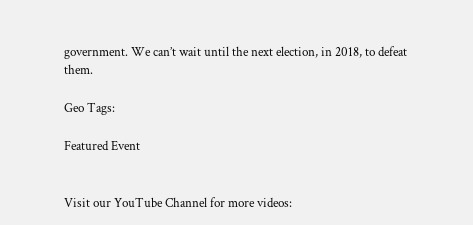government. We can’t wait until the next election, in 2018, to defeat them.

Geo Tags:

Featured Event


Visit our YouTube Channel for more videos: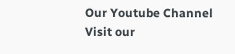Our Youtube Channel
Visit our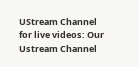UStream Channel for live videos: Our Ustream Channel